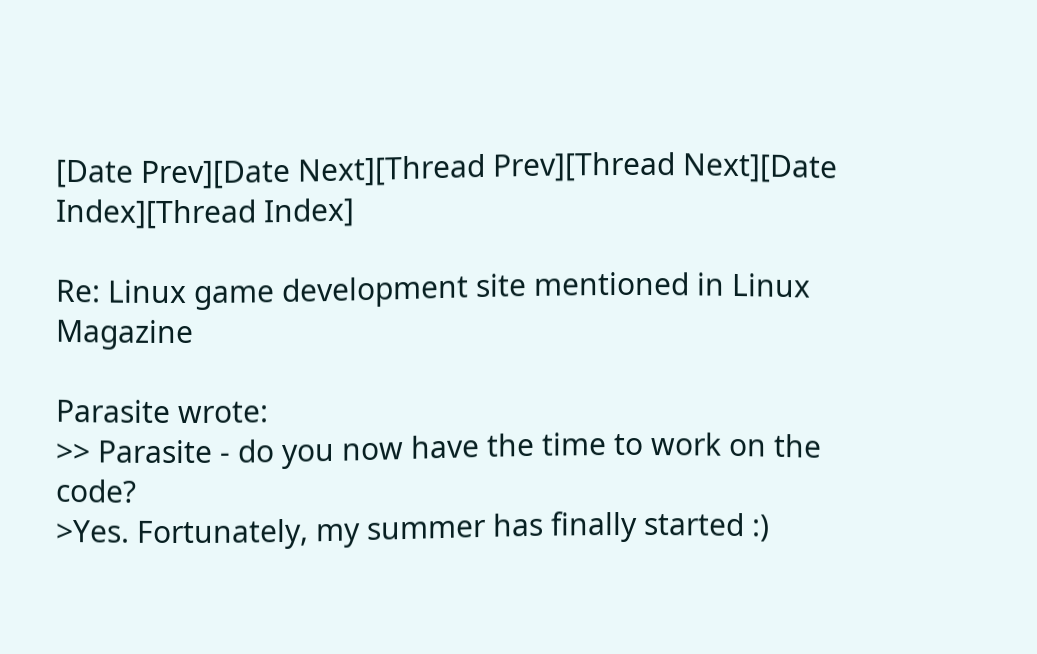[Date Prev][Date Next][Thread Prev][Thread Next][Date Index][Thread Index]

Re: Linux game development site mentioned in Linux Magazine

Parasite wrote:
>> Parasite - do you now have the time to work on the code?
>Yes. Fortunately, my summer has finally started :)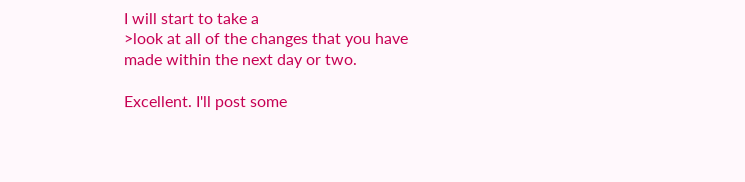I will start to take a
>look at all of the changes that you have made within the next day or two.

Excellent. I'll post some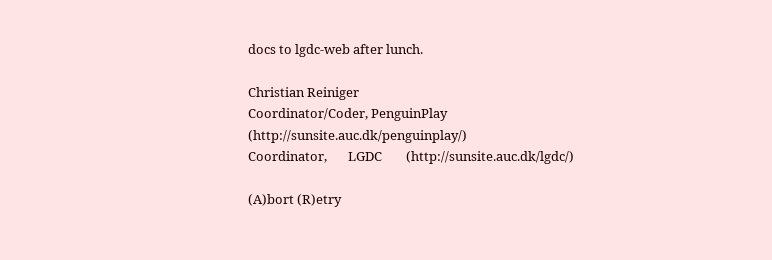docs to lgdc-web after lunch.

Christian Reiniger
Coordinator/Coder, PenguinPlay (http://sunsite.auc.dk/penguinplay/)
Coordinator,       LGDC        (http://sunsite.auc.dk/lgdc/)

(A)bort (R)etry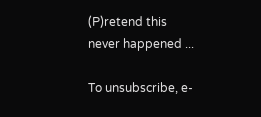(P)retend this never happened ...

To unsubscribe, e-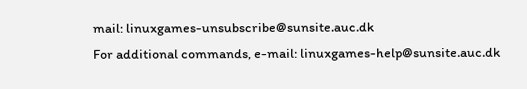mail: linuxgames-unsubscribe@sunsite.auc.dk
For additional commands, e-mail: linuxgames-help@sunsite.auc.dk